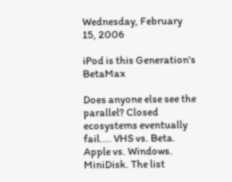Wednesday, February 15, 2006

iPod is this Generation's BetaMax

Does anyone else see the parallel? Closed ecosystems eventually fail.... VHS vs. Beta. Apple vs. Windows. MiniDisk. The list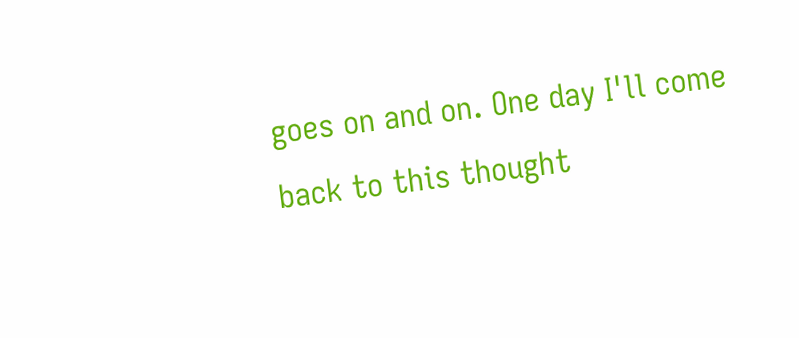goes on and on. One day I'll come back to this thought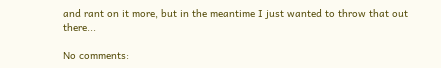and rant on it more, but in the meantime I just wanted to throw that out there...

No comments: